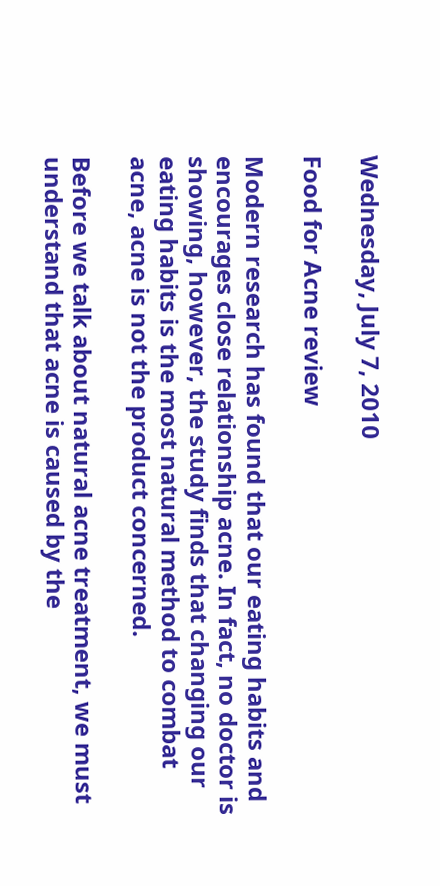Wednesday, July 7, 2010

Food for Acne review

Modern research has found that our eating habits and encourages close relationship acne. In fact, no doctor is showing, however, the study finds that changing our eating habits is the most natural method to combat acne, acne is not the product concerned.

Before we talk about natural acne treatment, we must understand that acne is caused by the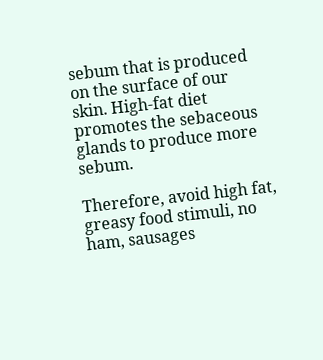sebum that is produced on the surface of our skin. High-fat diet promotes the sebaceous glands to produce more sebum.

Therefore, avoid high fat, greasy food stimuli, no ham, sausages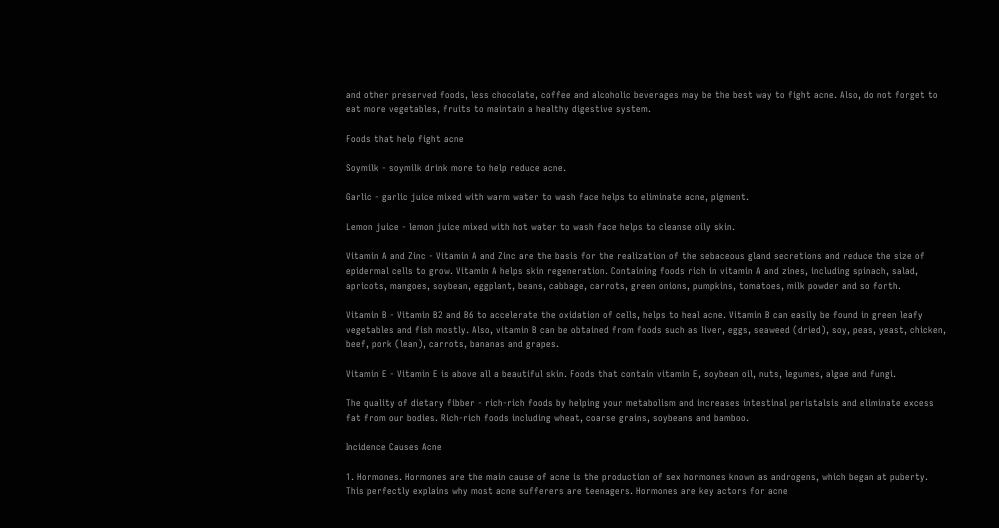and other preserved foods, less chocolate, coffee and alcoholic beverages may be the best way to fight acne. Also, do not forget to eat more vegetables, fruits to maintain a healthy digestive system.

Foods that help fight acne

Soymilk - soymilk drink more to help reduce acne.

Garlic - garlic juice mixed with warm water to wash face helps to eliminate acne, pigment.

Lemon juice - lemon juice mixed with hot water to wash face helps to cleanse oily skin.

Vitamin A and Zinc - Vitamin A and Zinc are the basis for the realization of the sebaceous gland secretions and reduce the size of epidermal cells to grow. Vitamin A helps skin regeneration. Containing foods rich in vitamin A and zines, including spinach, salad, apricots, mangoes, soybean, eggplant, beans, cabbage, carrots, green onions, pumpkins, tomatoes, milk powder and so forth.

Vitamin B - Vitamin B2 and B6 to accelerate the oxidation of cells, helps to heal acne. Vitamin B can easily be found in green leafy vegetables and fish mostly. Also, vitamin B can be obtained from foods such as liver, eggs, seaweed (dried), soy, peas, yeast, chicken, beef, pork (lean), carrots, bananas and grapes.

Vitamin E - Vitamin E is above all a beautiful skin. Foods that contain vitamin E, soybean oil, nuts, legumes, algae and fungi.

The quality of dietary fibber - rich-rich foods by helping your metabolism and increases intestinal peristalsis and eliminate excess fat from our bodies. Rich-rich foods including wheat, coarse grains, soybeans and bamboo.

Incidence Causes Acne

1. Hormones. Hormones are the main cause of acne is the production of sex hormones known as androgens, which began at puberty. This perfectly explains why most acne sufferers are teenagers. Hormones are key actors for acne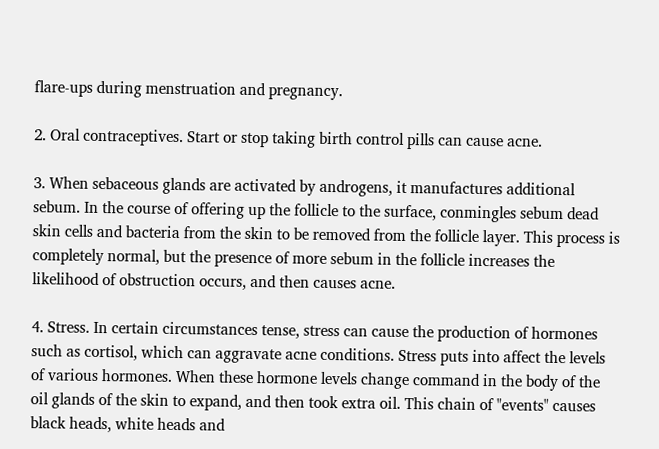flare-ups during menstruation and pregnancy.

2. Oral contraceptives. Start or stop taking birth control pills can cause acne.

3. When sebaceous glands are activated by androgens, it manufactures additional sebum. In the course of offering up the follicle to the surface, conmingles sebum dead skin cells and bacteria from the skin to be removed from the follicle layer. This process is completely normal, but the presence of more sebum in the follicle increases the likelihood of obstruction occurs, and then causes acne.

4. Stress. In certain circumstances tense, stress can cause the production of hormones such as cortisol, which can aggravate acne conditions. Stress puts into affect the levels of various hormones. When these hormone levels change command in the body of the oil glands of the skin to expand, and then took extra oil. This chain of "events" causes black heads, white heads and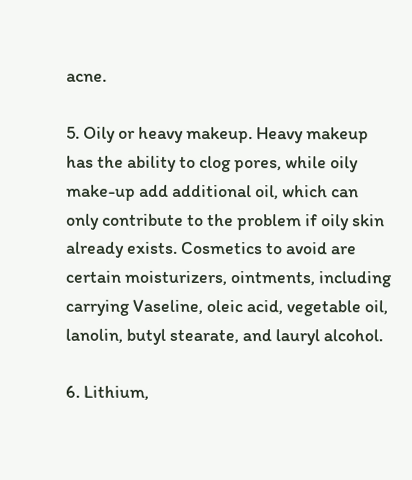acne.

5. Oily or heavy makeup. Heavy makeup has the ability to clog pores, while oily make-up add additional oil, which can only contribute to the problem if oily skin already exists. Cosmetics to avoid are certain moisturizers, ointments, including carrying Vaseline, oleic acid, vegetable oil, lanolin, butyl stearate, and lauryl alcohol.

6. Lithium,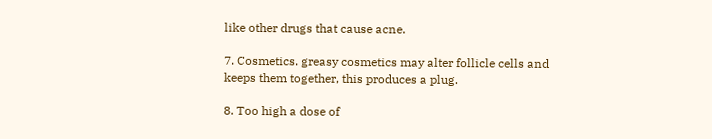like other drugs that cause acne.

7. Cosmetics. greasy cosmetics may alter follicle cells and keeps them together, this produces a plug.

8. Too high a dose of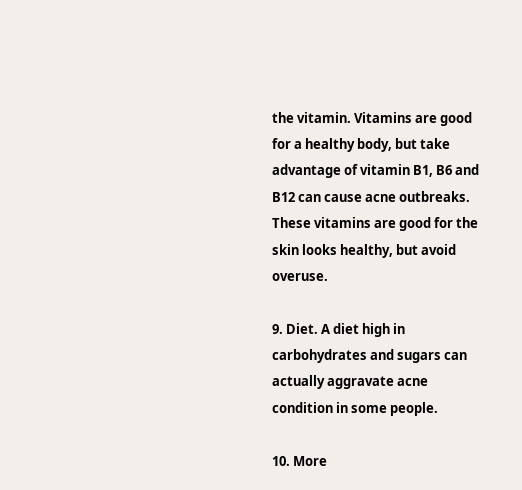the vitamin. Vitamins are good for a healthy body, but take advantage of vitamin B1, B6 and B12 can cause acne outbreaks. These vitamins are good for the skin looks healthy, but avoid overuse.

9. Diet. A diet high in carbohydrates and sugars can actually aggravate acne condition in some people.

10. More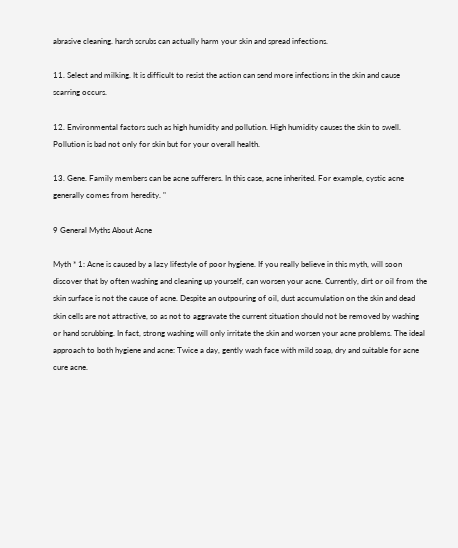abrasive cleaning. harsh scrubs can actually harm your skin and spread infections.

11. Select and milking. It is difficult to resist the action can send more infections in the skin and cause scarring occurs.

12. Environmental factors such as high humidity and pollution. High humidity causes the skin to swell. Pollution is bad not only for skin but for your overall health.

13. Gene. Family members can be acne sufferers. In this case, acne inherited. For example, cystic acne generally comes from heredity. "

9 General Myths About Acne

Myth * 1: Acne is caused by a lazy lifestyle of poor hygiene. If you really believe in this myth, will soon discover that by often washing and cleaning up yourself, can worsen your acne. Currently, dirt or oil from the skin surface is not the cause of acne. Despite an outpouring of oil, dust accumulation on the skin and dead skin cells are not attractive, so as not to aggravate the current situation should not be removed by washing or hand scrubbing. In fact, strong washing will only irritate the skin and worsen your acne problems. The ideal approach to both hygiene and acne: Twice a day, gently wash face with mild soap, dry and suitable for acne cure acne.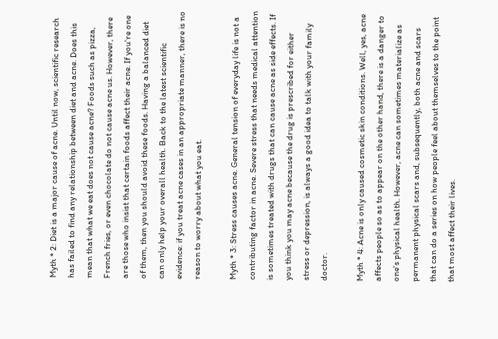Myth * 2: Diet is a major cause of acne. Until now, scientific research has failed to find any relationship between diet and acne. Does this mean that what we eat does not cause acne? Foods such as pizza, French fries, or even chocolate do not cause acne us. However, there are those who insist that certain foods affect their acne. If you're one of them, then you should avoid these foods. Having a balanced diet can only help your overall health. Back to the latest scientific evidence: if you treat acne cases in an appropriate manner, there is no reason to worry about what you eat.

Myth * 3: Stress causes acne. General tension of everyday life is not a contributing factor in acne. Severe stress that needs medical attention is sometimes treated with drugs that can cause acne as side effects. If you think you may acne because the drug is prescribed for either stress or depression, is always a good idea to talk with your family doctor.

Myth * 4: Acne is only caused cosmetic skin conditions. Well, yes, acne affects people so as to appear on the other hand, there is a danger to one's physical health. However, acne can sometimes materialize as permanent physical scars and, subsequently, both acne and scars that can do a series on how people feel about themselves to the point that most affect their lives.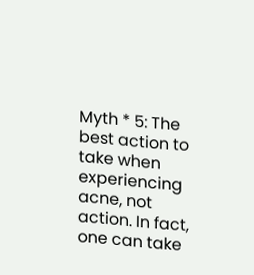Myth * 5: The best action to take when experiencing acne, not action. In fact, one can take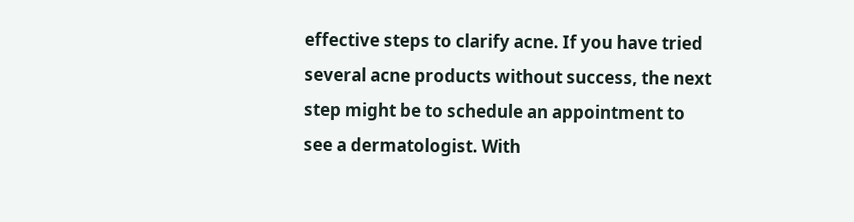effective steps to clarify acne. If you have tried several acne products without success, the next step might be to schedule an appointment to see a dermatologist. With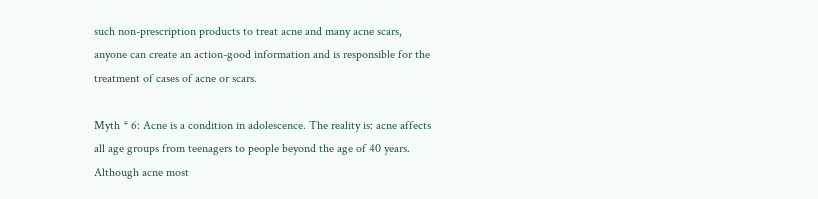such non-prescription products to treat acne and many acne scars, anyone can create an action-good information and is responsible for the treatment of cases of acne or scars.

Myth * 6: Acne is a condition in adolescence. The reality is: acne affects all age groups from teenagers to people beyond the age of 40 years. Although acne most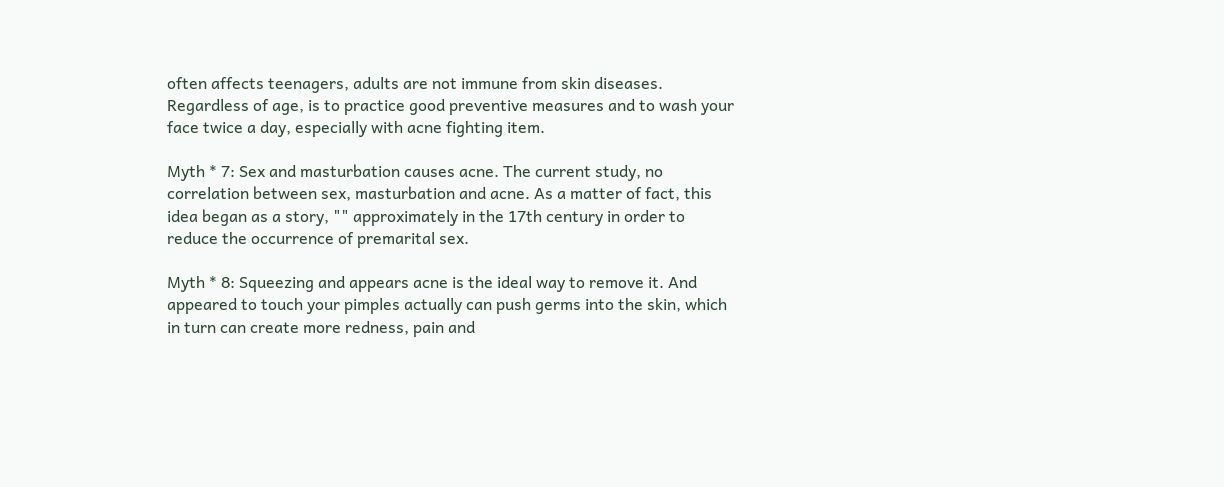often affects teenagers, adults are not immune from skin diseases. Regardless of age, is to practice good preventive measures and to wash your face twice a day, especially with acne fighting item.

Myth * 7: Sex and masturbation causes acne. The current study, no correlation between sex, masturbation and acne. As a matter of fact, this idea began as a story, "" approximately in the 17th century in order to reduce the occurrence of premarital sex.

Myth * 8: Squeezing and appears acne is the ideal way to remove it. And appeared to touch your pimples actually can push germs into the skin, which in turn can create more redness, pain and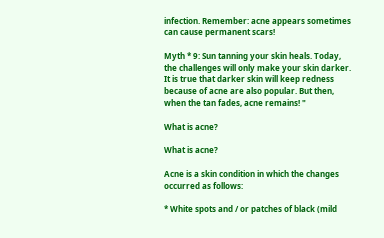infection. Remember: acne appears sometimes can cause permanent scars!

Myth * 9: Sun tanning your skin heals. Today, the challenges will only make your skin darker. It is true that darker skin will keep redness because of acne are also popular. But then, when the tan fades, acne remains! "

What is acne?

What is acne?

Acne is a skin condition in which the changes occurred as follows:

* White spots and / or patches of black (mild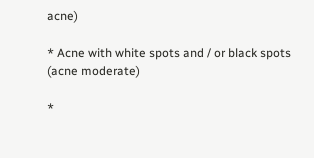acne)

* Acne with white spots and / or black spots (acne moderate)

*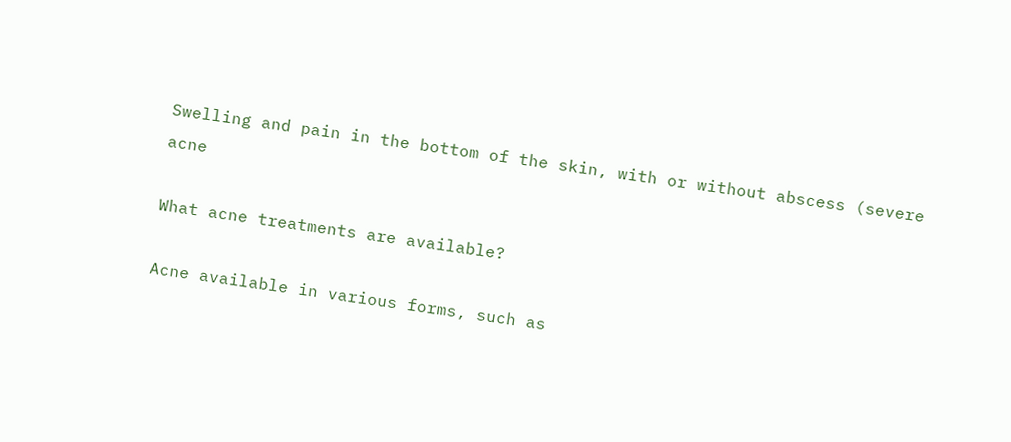Swelling and pain in the bottom of the skin, with or without abscess (severe acne

What acne treatments are available?

Acne available in various forms, such as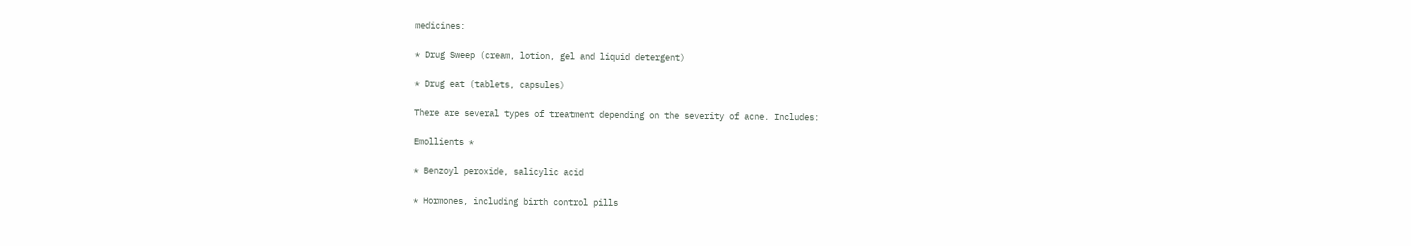medicines:

* Drug Sweep (cream, lotion, gel and liquid detergent)

* Drug eat (tablets, capsules)

There are several types of treatment depending on the severity of acne. Includes:

Emollients *

* Benzoyl peroxide, salicylic acid

* Hormones, including birth control pills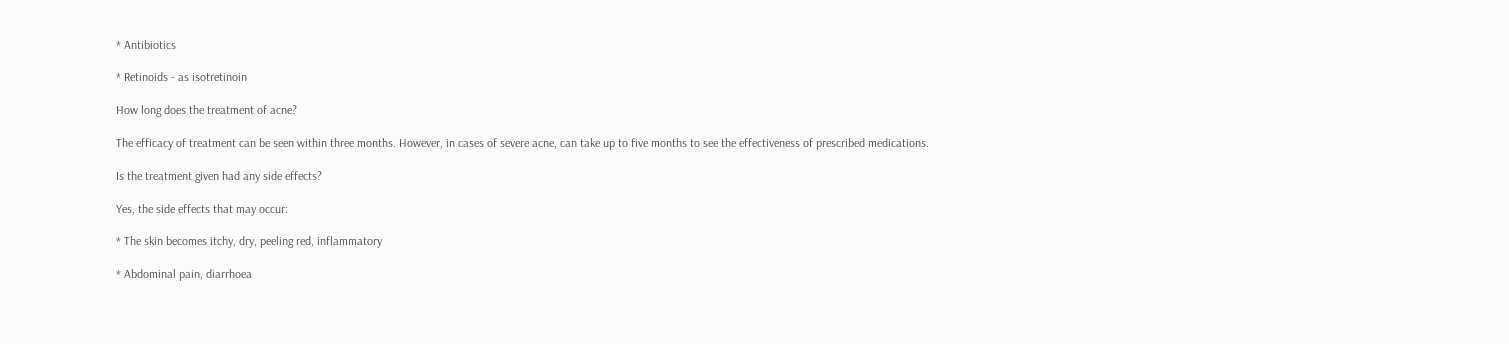* Antibiotics

* Retinoids - as isotretinoin

How long does the treatment of acne?

The efficacy of treatment can be seen within three months. However, in cases of severe acne, can take up to five months to see the effectiveness of prescribed medications.

Is the treatment given had any side effects?

Yes, the side effects that may occur:

* The skin becomes itchy, dry, peeling red, inflammatory

* Abdominal pain, diarrhoea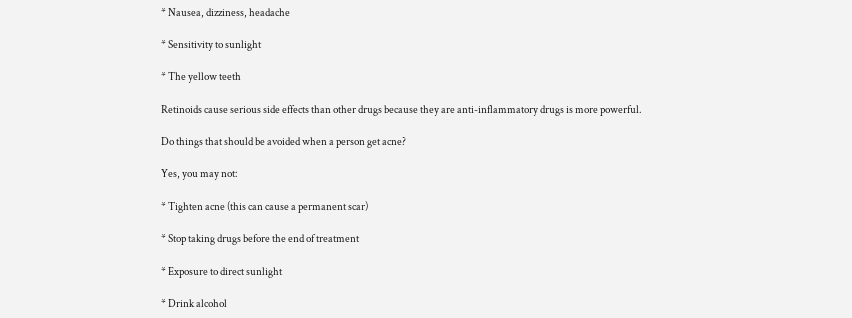* Nausea, dizziness, headache

* Sensitivity to sunlight

* The yellow teeth

Retinoids cause serious side effects than other drugs because they are anti-inflammatory drugs is more powerful.

Do things that should be avoided when a person get acne?

Yes, you may not:

* Tighten acne (this can cause a permanent scar)

* Stop taking drugs before the end of treatment

* Exposure to direct sunlight

* Drink alcohol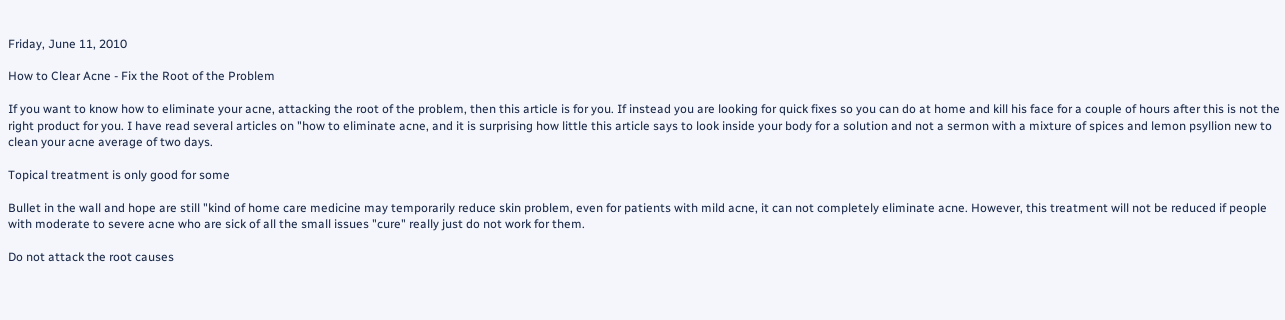Friday, June 11, 2010

How to Clear Acne - Fix the Root of the Problem

If you want to know how to eliminate your acne, attacking the root of the problem, then this article is for you. If instead you are looking for quick fixes so you can do at home and kill his face for a couple of hours after this is not the right product for you. I have read several articles on "how to eliminate acne, and it is surprising how little this article says to look inside your body for a solution and not a sermon with a mixture of spices and lemon psyllion new to clean your acne average of two days.

Topical treatment is only good for some

Bullet in the wall and hope are still "kind of home care medicine may temporarily reduce skin problem, even for patients with mild acne, it can not completely eliminate acne. However, this treatment will not be reduced if people with moderate to severe acne who are sick of all the small issues "cure" really just do not work for them.

Do not attack the root causes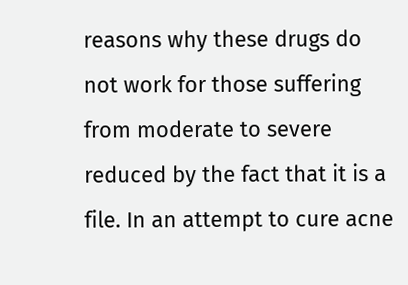reasons why these drugs do not work for those suffering from moderate to severe reduced by the fact that it is a file. In an attempt to cure acne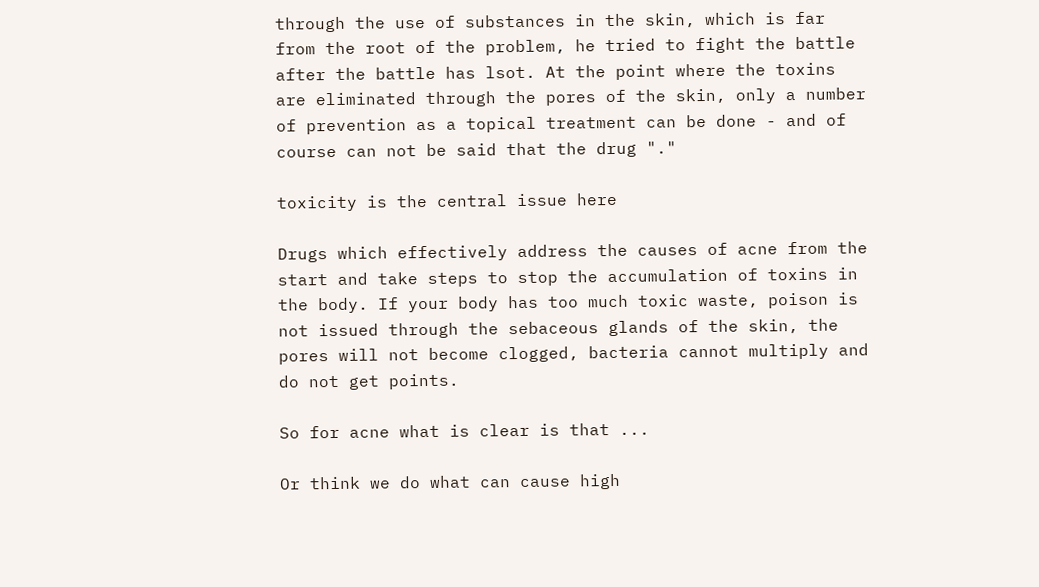through the use of substances in the skin, which is far from the root of the problem, he tried to fight the battle after the battle has lsot. At the point where the toxins are eliminated through the pores of the skin, only a number of prevention as a topical treatment can be done - and of course can not be said that the drug "."

toxicity is the central issue here

Drugs which effectively address the causes of acne from the start and take steps to stop the accumulation of toxins in the body. If your body has too much toxic waste, poison is not issued through the sebaceous glands of the skin, the pores will not become clogged, bacteria cannot multiply and do not get points.

So for acne what is clear is that ...

Or think we do what can cause high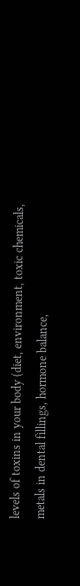levels of toxins in your body (diet, environment, toxic chemicals, metals in dental fillings, hormone balance,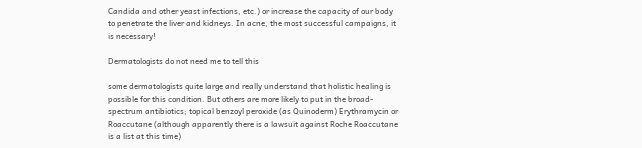Candida and other yeast infections, etc.) or increase the capacity of our body to penetrate the liver and kidneys. In acne, the most successful campaigns, it is necessary!

Dermatologists do not need me to tell this

some dermatologists quite large and really understand that holistic healing is possible for this condition. But others are more likely to put in the broad-spectrum antibiotics; topical benzoyl peroxide (as Quinoderm) Erythramycin or Roaccutane (although apparently there is a lawsuit against Roche Roaccutane is a list at this time)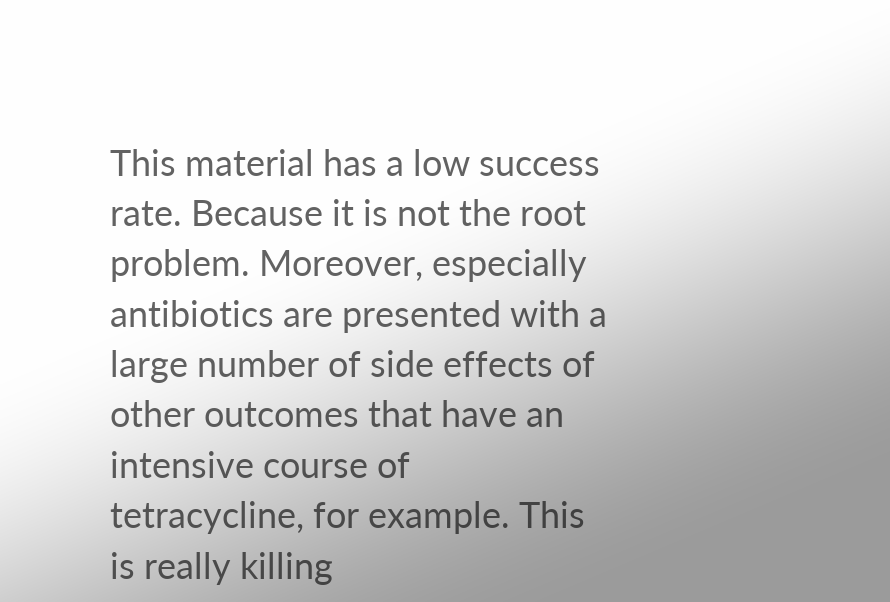This material has a low success rate. Because it is not the root problem. Moreover, especially antibiotics are presented with a large number of side effects of other outcomes that have an intensive course of tetracycline, for example. This is really killing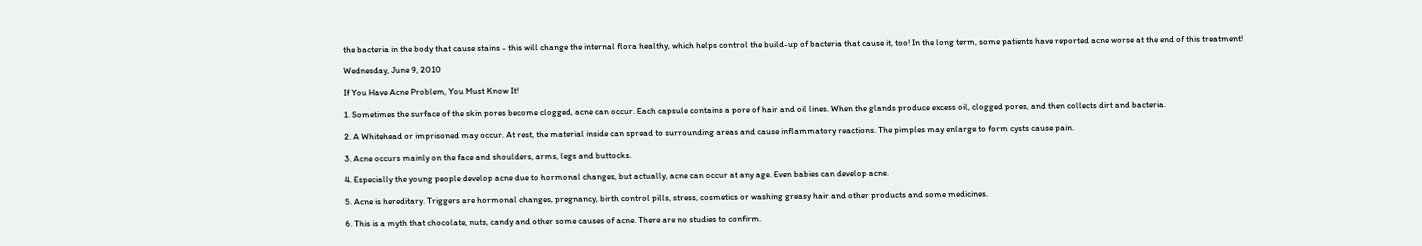the bacteria in the body that cause stains - this will change the internal flora healthy, which helps control the build-up of bacteria that cause it, too! In the long term, some patients have reported acne worse at the end of this treatment!

Wednesday, June 9, 2010

If You Have Acne Problem, You Must Know It!

1. Sometimes the surface of the skin pores become clogged, acne can occur. Each capsule contains a pore of hair and oil lines. When the glands produce excess oil, clogged pores, and then collects dirt and bacteria.

2. A Whitehead or imprisoned may occur. At rest, the material inside can spread to surrounding areas and cause inflammatory reactions. The pimples may enlarge to form cysts cause pain.

3. Acne occurs mainly on the face and shoulders, arms, legs and buttocks.

4. Especially the young people develop acne due to hormonal changes, but actually, acne can occur at any age. Even babies can develop acne.

5. Acne is hereditary. Triggers are hormonal changes, pregnancy, birth control pills, stress, cosmetics or washing greasy hair and other products and some medicines.

6. This is a myth that chocolate, nuts, candy and other some causes of acne. There are no studies to confirm.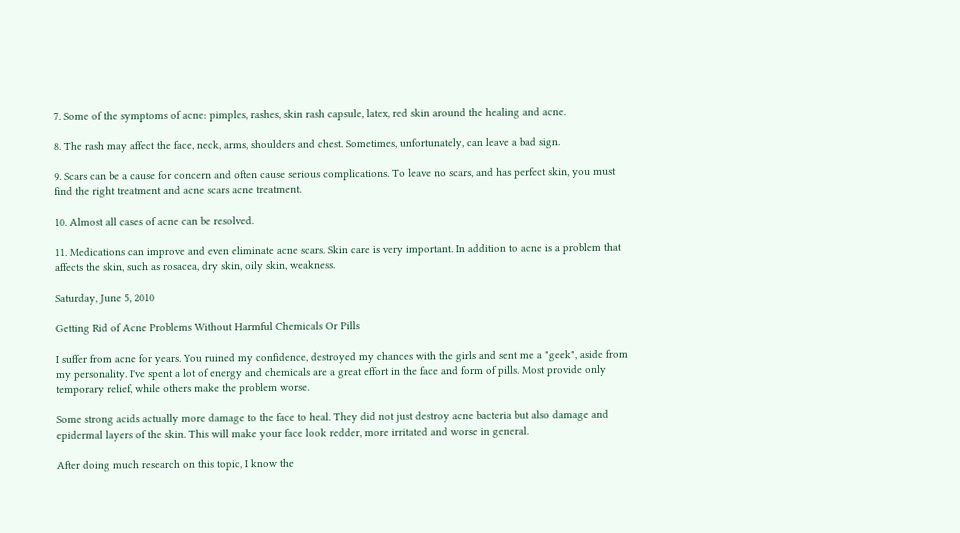7. Some of the symptoms of acne: pimples, rashes, skin rash capsule, latex, red skin around the healing and acne.

8. The rash may affect the face, neck, arms, shoulders and chest. Sometimes, unfortunately, can leave a bad sign.

9. Scars can be a cause for concern and often cause serious complications. To leave no scars, and has perfect skin, you must find the right treatment and acne scars acne treatment.

10. Almost all cases of acne can be resolved.

11. Medications can improve and even eliminate acne scars. Skin care is very important. In addition to acne is a problem that affects the skin, such as rosacea, dry skin, oily skin, weakness.

Saturday, June 5, 2010

Getting Rid of Acne Problems Without Harmful Chemicals Or Pills

I suffer from acne for years. You ruined my confidence, destroyed my chances with the girls and sent me a "geek", aside from my personality. I've spent a lot of energy and chemicals are a great effort in the face and form of pills. Most provide only temporary relief, while others make the problem worse.

Some strong acids actually more damage to the face to heal. They did not just destroy acne bacteria but also damage and epidermal layers of the skin. This will make your face look redder, more irritated and worse in general.

After doing much research on this topic, I know the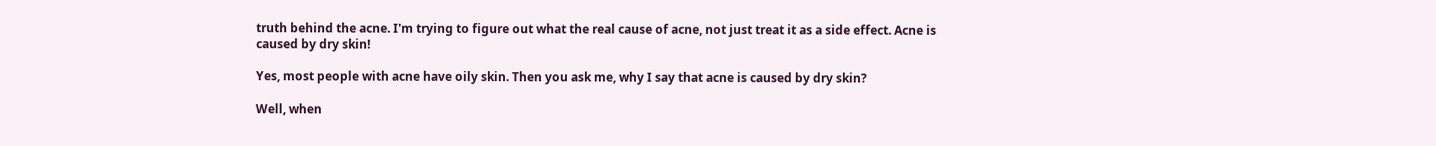truth behind the acne. I'm trying to figure out what the real cause of acne, not just treat it as a side effect. Acne is caused by dry skin!

Yes, most people with acne have oily skin. Then you ask me, why I say that acne is caused by dry skin?

Well, when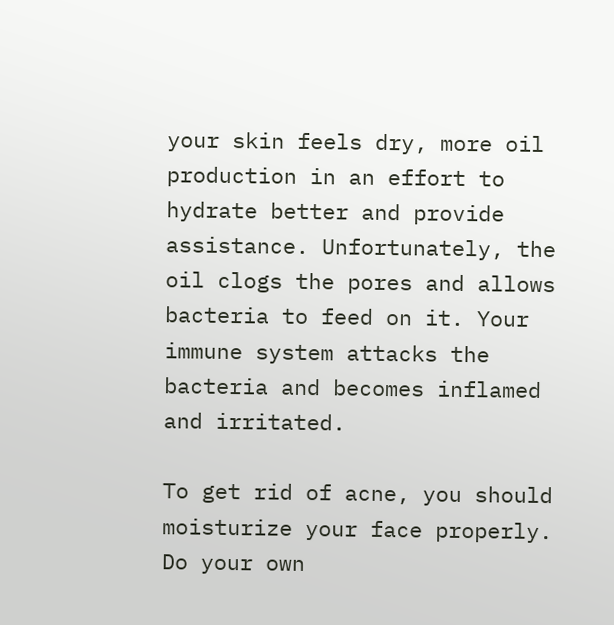your skin feels dry, more oil production in an effort to hydrate better and provide assistance. Unfortunately, the oil clogs the pores and allows bacteria to feed on it. Your immune system attacks the bacteria and becomes inflamed and irritated.

To get rid of acne, you should moisturize your face properly. Do your own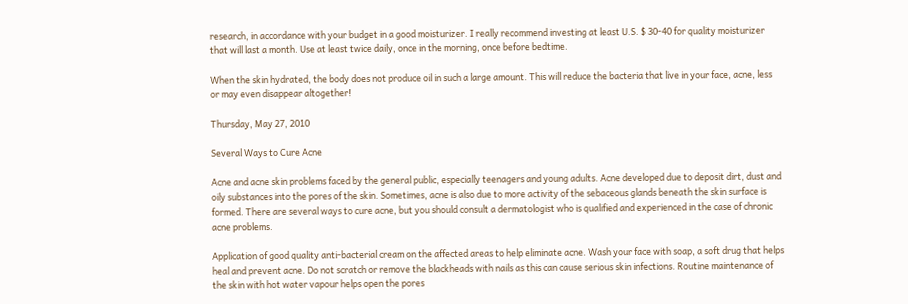research, in accordance with your budget in a good moisturizer. I really recommend investing at least U.S. $ 30-40 for quality moisturizer that will last a month. Use at least twice daily, once in the morning, once before bedtime.

When the skin hydrated, the body does not produce oil in such a large amount. This will reduce the bacteria that live in your face, acne, less or may even disappear altogether!

Thursday, May 27, 2010

Several Ways to Cure Acne

Acne and acne skin problems faced by the general public, especially teenagers and young adults. Acne developed due to deposit dirt, dust and oily substances into the pores of the skin. Sometimes, acne is also due to more activity of the sebaceous glands beneath the skin surface is formed. There are several ways to cure acne, but you should consult a dermatologist who is qualified and experienced in the case of chronic acne problems.

Application of good quality anti-bacterial cream on the affected areas to help eliminate acne. Wash your face with soap, a soft drug that helps heal and prevent acne. Do not scratch or remove the blackheads with nails as this can cause serious skin infections. Routine maintenance of the skin with hot water vapour helps open the pores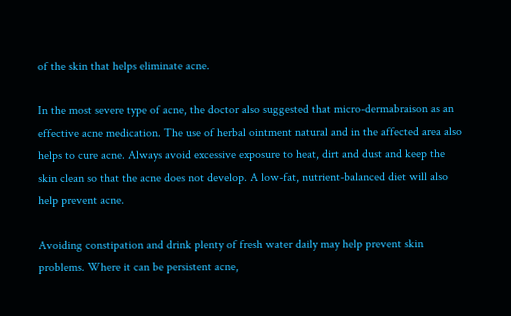of the skin that helps eliminate acne.

In the most severe type of acne, the doctor also suggested that micro-dermabraison as an effective acne medication. The use of herbal ointment natural and in the affected area also helps to cure acne. Always avoid excessive exposure to heat, dirt and dust and keep the skin clean so that the acne does not develop. A low-fat, nutrient-balanced diet will also help prevent acne.

Avoiding constipation and drink plenty of fresh water daily may help prevent skin problems. Where it can be persistent acne,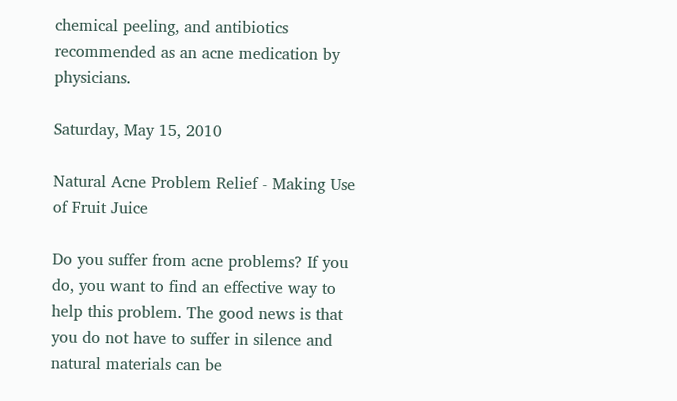chemical peeling, and antibiotics recommended as an acne medication by physicians.

Saturday, May 15, 2010

Natural Acne Problem Relief - Making Use of Fruit Juice

Do you suffer from acne problems? If you do, you want to find an effective way to help this problem. The good news is that you do not have to suffer in silence and natural materials can be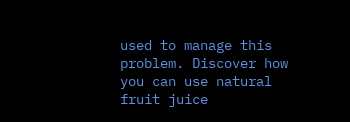used to manage this problem. Discover how you can use natural fruit juice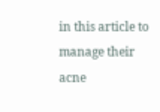in this article to manage their acne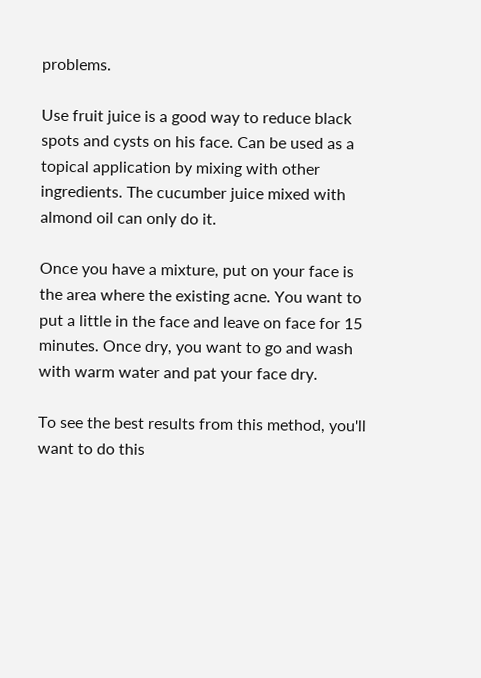problems.

Use fruit juice is a good way to reduce black spots and cysts on his face. Can be used as a topical application by mixing with other ingredients. The cucumber juice mixed with almond oil can only do it.

Once you have a mixture, put on your face is the area where the existing acne. You want to put a little in the face and leave on face for 15 minutes. Once dry, you want to go and wash with warm water and pat your face dry.

To see the best results from this method, you'll want to do this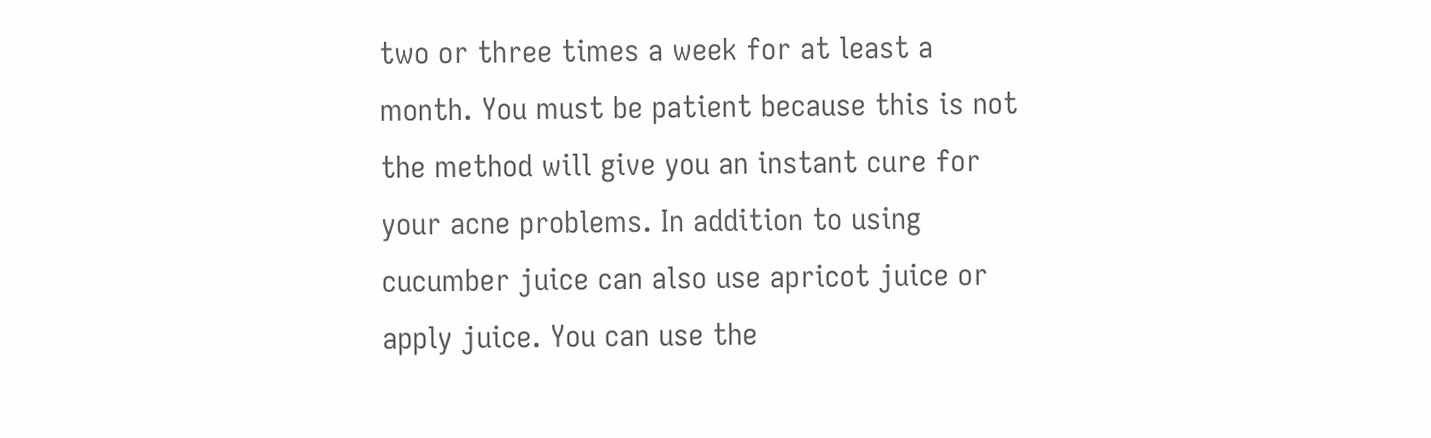two or three times a week for at least a month. You must be patient because this is not the method will give you an instant cure for your acne problems. In addition to using cucumber juice can also use apricot juice or apply juice. You can use the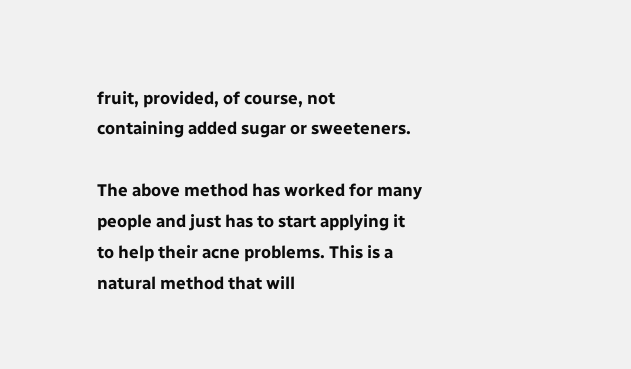fruit, provided, of course, not containing added sugar or sweeteners.

The above method has worked for many people and just has to start applying it to help their acne problems. This is a natural method that will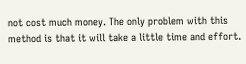not cost much money. The only problem with this method is that it will take a little time and effort.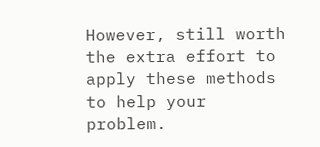However, still worth the extra effort to apply these methods to help your problem.